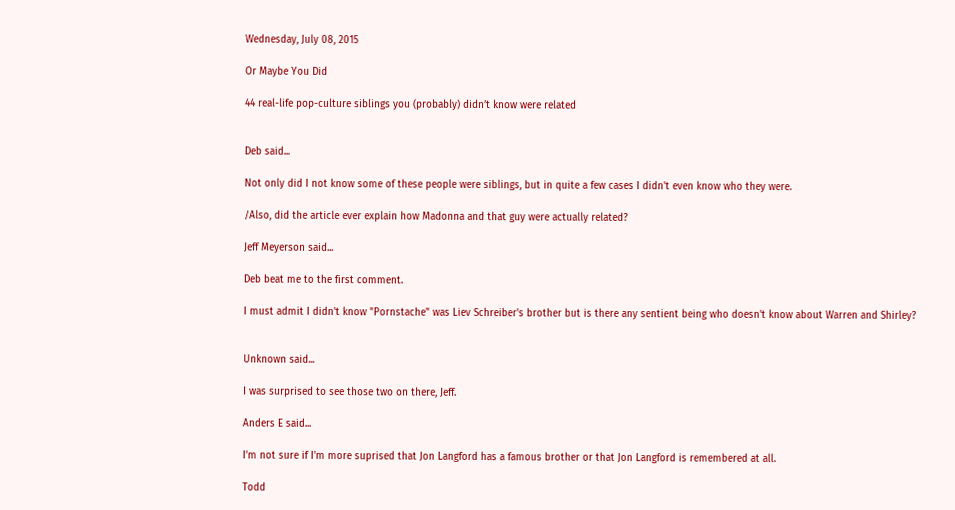Wednesday, July 08, 2015

Or Maybe You Did

44 real-life pop-culture siblings you (probably) didn’t know were related


Deb said...

Not only did I not know some of these people were siblings, but in quite a few cases I didn't even know who they were.

/Also, did the article ever explain how Madonna and that guy were actually related?

Jeff Meyerson said...

Deb beat me to the first comment.

I must admit I didn't know "Pornstache" was Liev Schreiber's brother but is there any sentient being who doesn't know about Warren and Shirley?


Unknown said...

I was surprised to see those two on there, Jeff.

Anders E said...

I'm not sure if I'm more suprised that Jon Langford has a famous brother or that Jon Langford is remembered at all.

Todd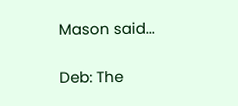Mason said...

Deb: The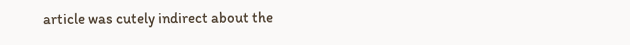article was cutely indirect about the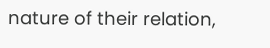nature of their relation,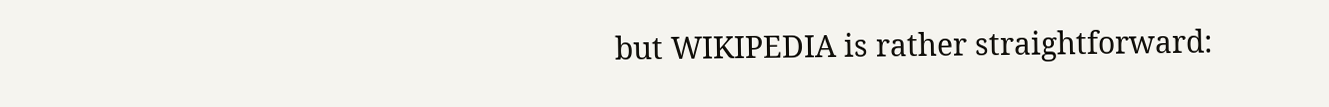but WIKIPEDIA is rather straightforward: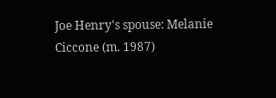Joe Henry's spouse: Melanie Ciccone (m. 1987)